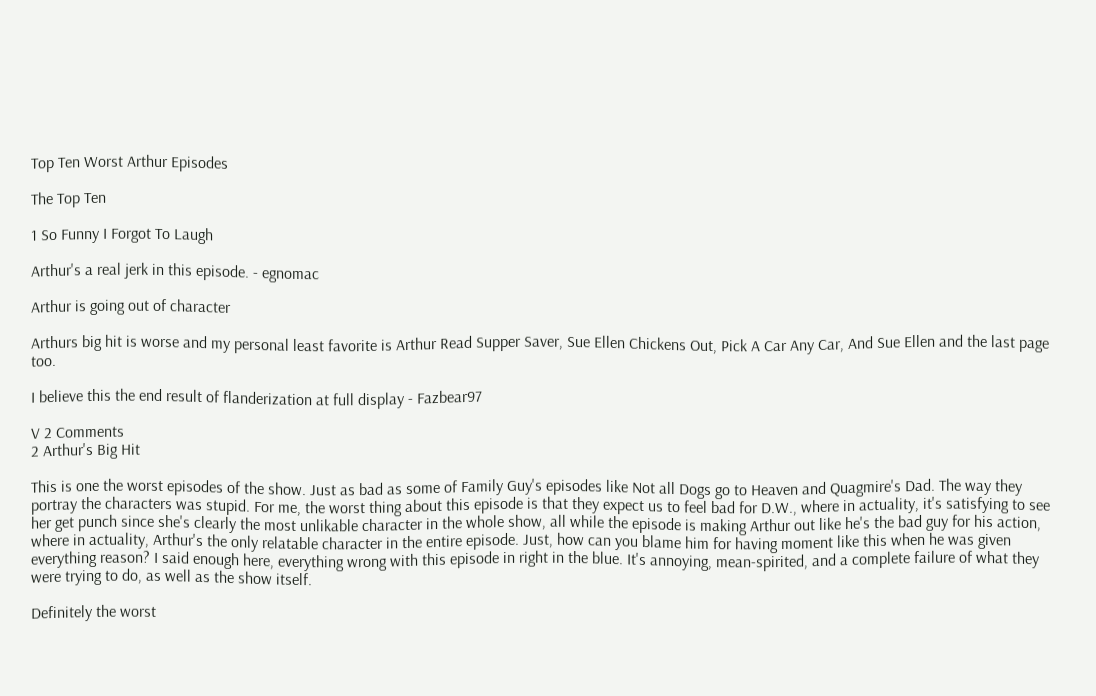Top Ten Worst Arthur Episodes

The Top Ten

1 So Funny I Forgot To Laugh

Arthur's a real jerk in this episode. - egnomac

Arthur is going out of character

Arthurs big hit is worse and my personal least favorite is Arthur Read Supper Saver, Sue Ellen Chickens Out, Pick A Car Any Car, And Sue Ellen and the last page too.

I believe this the end result of flanderization at full display - Fazbear97

V 2 Comments
2 Arthur's Big Hit

This is one the worst episodes of the show. Just as bad as some of Family Guy's episodes like Not all Dogs go to Heaven and Quagmire's Dad. The way they portray the characters was stupid. For me, the worst thing about this episode is that they expect us to feel bad for D.W., where in actuality, it's satisfying to see her get punch since she's clearly the most unlikable character in the whole show, all while the episode is making Arthur out like he's the bad guy for his action, where in actuality, Arthur's the only relatable character in the entire episode. Just, how can you blame him for having moment like this when he was given everything reason? I said enough here, everything wrong with this episode in right in the blue. It's annoying, mean-spirited, and a complete failure of what they were trying to do, as well as the show itself.

Definitely the worst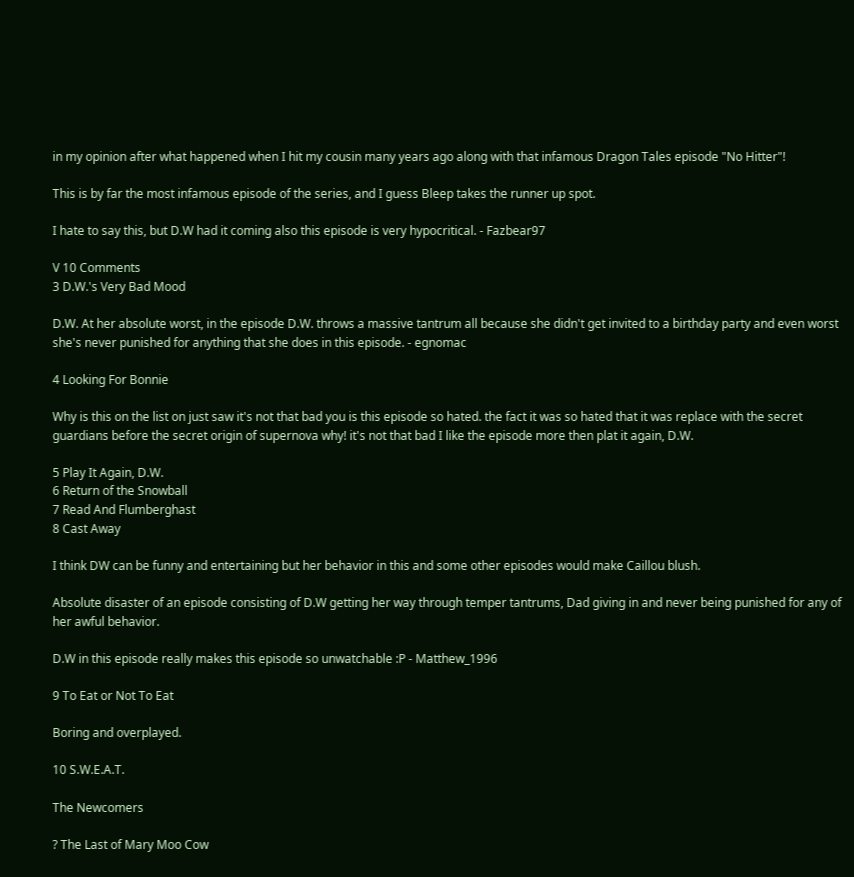in my opinion after what happened when I hit my cousin many years ago along with that infamous Dragon Tales episode "No Hitter"!

This is by far the most infamous episode of the series, and I guess Bleep takes the runner up spot.

I hate to say this, but D.W had it coming also this episode is very hypocritical. - Fazbear97

V 10 Comments
3 D.W.'s Very Bad Mood

D.W. At her absolute worst, in the episode D.W. throws a massive tantrum all because she didn't get invited to a birthday party and even worst she's never punished for anything that she does in this episode. - egnomac

4 Looking For Bonnie

Why is this on the list on just saw it's not that bad you is this episode so hated. the fact it was so hated that it was replace with the secret guardians before the secret origin of supernova why! it's not that bad I like the episode more then plat it again, D.W.

5 Play It Again, D.W.
6 Return of the Snowball
7 Read And Flumberghast
8 Cast Away

I think DW can be funny and entertaining but her behavior in this and some other episodes would make Caillou blush.

Absolute disaster of an episode consisting of D.W getting her way through temper tantrums, Dad giving in and never being punished for any of her awful behavior.

D.W in this episode really makes this episode so unwatchable :P - Matthew_1996

9 To Eat or Not To Eat

Boring and overplayed.

10 S.W.E.A.T.

The Newcomers

? The Last of Mary Moo Cow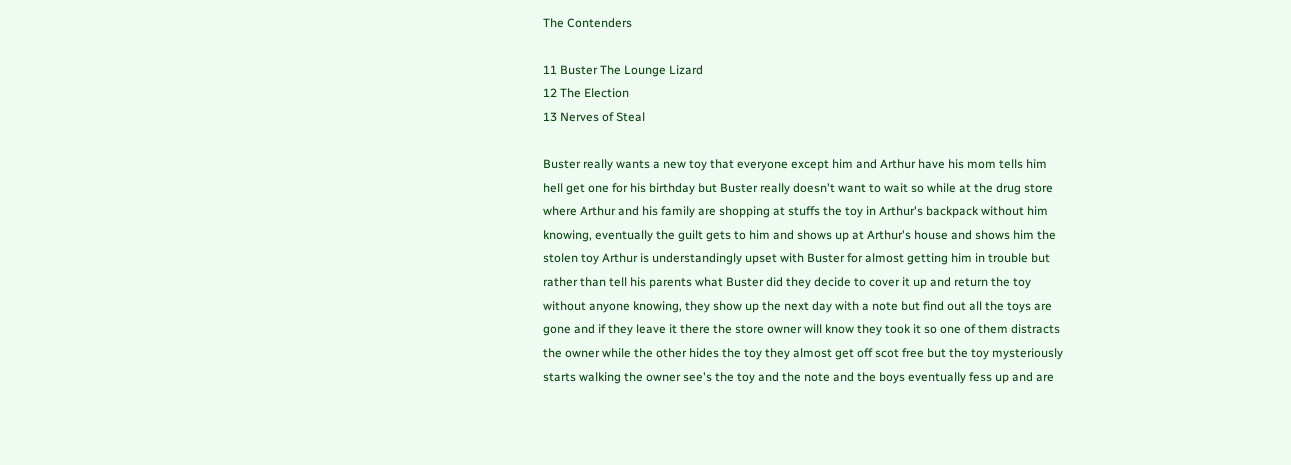The Contenders

11 Buster The Lounge Lizard
12 The Election
13 Nerves of Steal

Buster really wants a new toy that everyone except him and Arthur have his mom tells him hell get one for his birthday but Buster really doesn't want to wait so while at the drug store where Arthur and his family are shopping at stuffs the toy in Arthur's backpack without him knowing, eventually the guilt gets to him and shows up at Arthur's house and shows him the stolen toy Arthur is understandingly upset with Buster for almost getting him in trouble but rather than tell his parents what Buster did they decide to cover it up and return the toy without anyone knowing, they show up the next day with a note but find out all the toys are gone and if they leave it there the store owner will know they took it so one of them distracts the owner while the other hides the toy they almost get off scot free but the toy mysteriously starts walking the owner see's the toy and the note and the boys eventually fess up and are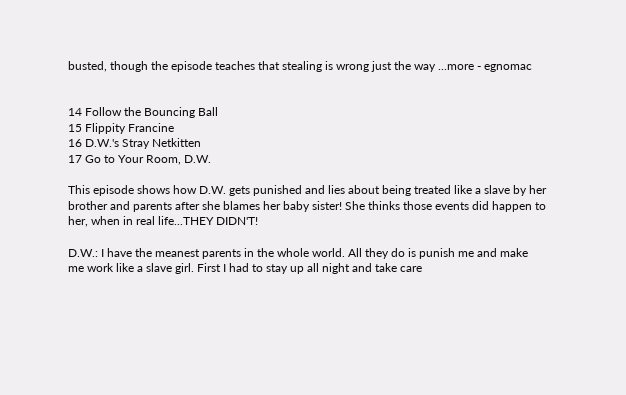busted, though the episode teaches that stealing is wrong just the way ...more - egnomac


14 Follow the Bouncing Ball
15 Flippity Francine
16 D.W.'s Stray Netkitten
17 Go to Your Room, D.W.

This episode shows how D.W. gets punished and lies about being treated like a slave by her brother and parents after she blames her baby sister! She thinks those events did happen to her, when in real life...THEY DIDN'T!

D.W.: I have the meanest parents in the whole world. All they do is punish me and make me work like a slave girl. First I had to stay up all night and take care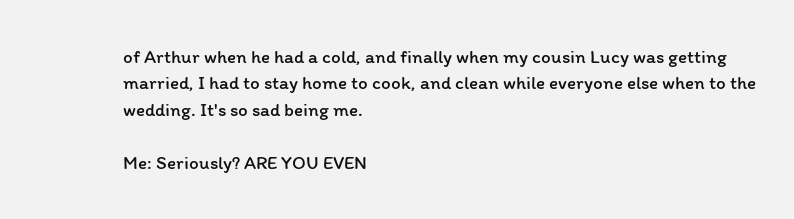of Arthur when he had a cold, and finally when my cousin Lucy was getting married, I had to stay home to cook, and clean while everyone else when to the wedding. It's so sad being me.

Me: Seriously? ARE YOU EVEN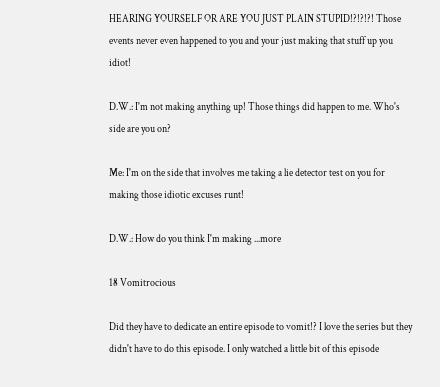HEARING YOURSELF OR ARE YOU JUST PLAIN STUPID!?!?!?! Those events never even happened to you and your just making that stuff up you idiot!

D.W.: I'm not making anything up! Those things did happen to me. Who's side are you on?

Me: I'm on the side that involves me taking a lie detector test on you for making those idiotic excuses runt!

D.W.: How do you think I'm making ...more

18 Vomitrocious

Did they have to dedicate an entire episode to vomit!? I love the series but they didn't have to do this episode. I only watched a little bit of this episode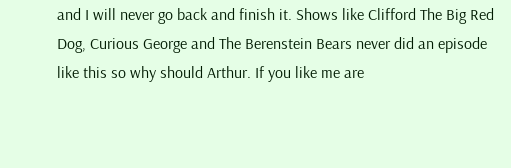and I will never go back and finish it. Shows like Clifford The Big Red Dog, Curious George and The Berenstein Bears never did an episode like this so why should Arthur. If you like me are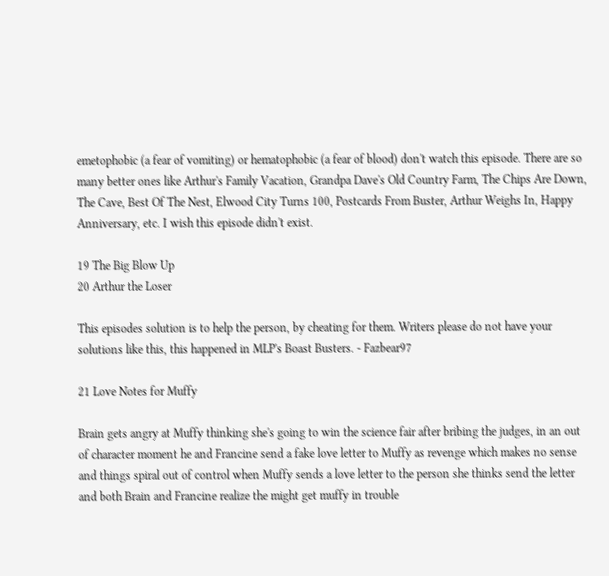emetophobic (a fear of vomiting) or hematophobic (a fear of blood) don't watch this episode. There are so many better ones like Arthur's Family Vacation, Grandpa Dave's Old Country Farm, The Chips Are Down, The Cave, Best Of The Nest, Elwood City Turns 100, Postcards From Buster, Arthur Weighs In, Happy Anniversary, etc. I wish this episode didn't exist.

19 The Big Blow Up
20 Arthur the Loser

This episodes solution is to help the person, by cheating for them. Writers please do not have your solutions like this, this happened in MLP's Boast Busters. - Fazbear97

21 Love Notes for Muffy

Brain gets angry at Muffy thinking she's going to win the science fair after bribing the judges, in an out of character moment he and Francine send a fake love letter to Muffy as revenge which makes no sense and things spiral out of control when Muffy sends a love letter to the person she thinks send the letter and both Brain and Francine realize the might get muffy in trouble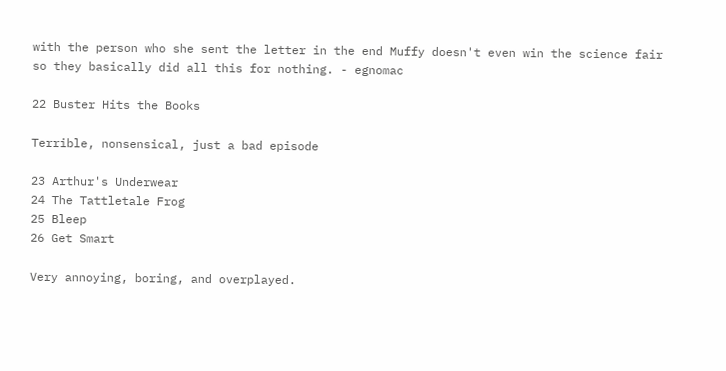with the person who she sent the letter in the end Muffy doesn't even win the science fair so they basically did all this for nothing. - egnomac

22 Buster Hits the Books

Terrible, nonsensical, just a bad episode

23 Arthur's Underwear
24 The Tattletale Frog
25 Bleep
26 Get Smart

Very annoying, boring, and overplayed.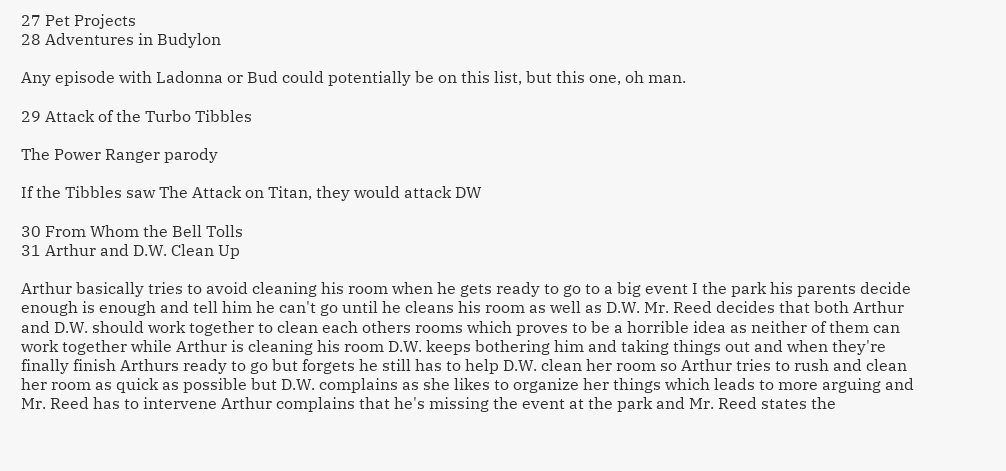27 Pet Projects
28 Adventures in Budylon

Any episode with Ladonna or Bud could potentially be on this list, but this one, oh man.

29 Attack of the Turbo Tibbles

The Power Ranger parody

If the Tibbles saw The Attack on Titan, they would attack DW

30 From Whom the Bell Tolls
31 Arthur and D.W. Clean Up

Arthur basically tries to avoid cleaning his room when he gets ready to go to a big event I the park his parents decide enough is enough and tell him he can't go until he cleans his room as well as D.W. Mr. Reed decides that both Arthur and D.W. should work together to clean each others rooms which proves to be a horrible idea as neither of them can work together while Arthur is cleaning his room D.W. keeps bothering him and taking things out and when they're finally finish Arthurs ready to go but forgets he still has to help D.W. clean her room so Arthur tries to rush and clean her room as quick as possible but D.W. complains as she likes to organize her things which leads to more arguing and Mr. Reed has to intervene Arthur complains that he's missing the event at the park and Mr. Reed states the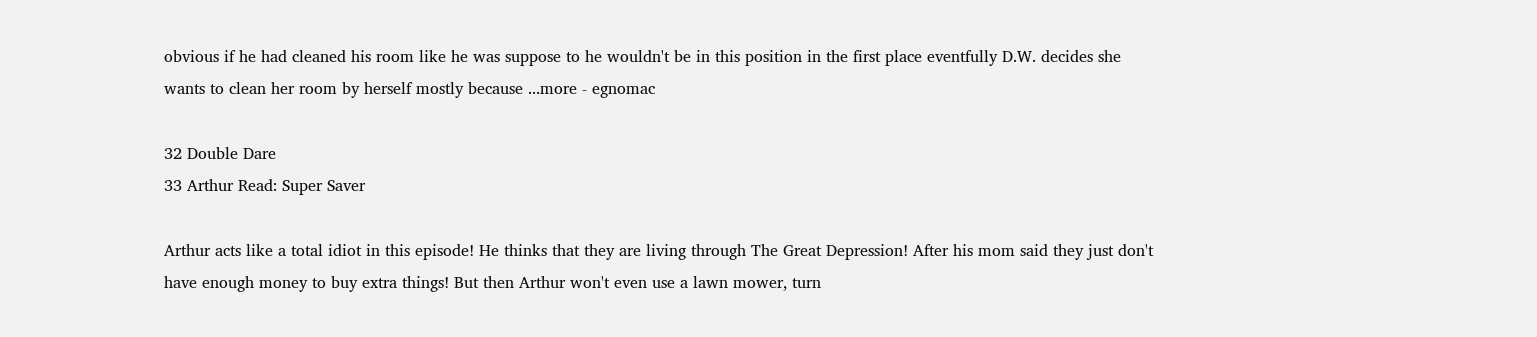obvious if he had cleaned his room like he was suppose to he wouldn't be in this position in the first place eventfully D.W. decides she wants to clean her room by herself mostly because ...more - egnomac

32 Double Dare
33 Arthur Read: Super Saver

Arthur acts like a total idiot in this episode! He thinks that they are living through The Great Depression! After his mom said they just don't have enough money to buy extra things! But then Arthur won't even use a lawn mower, turn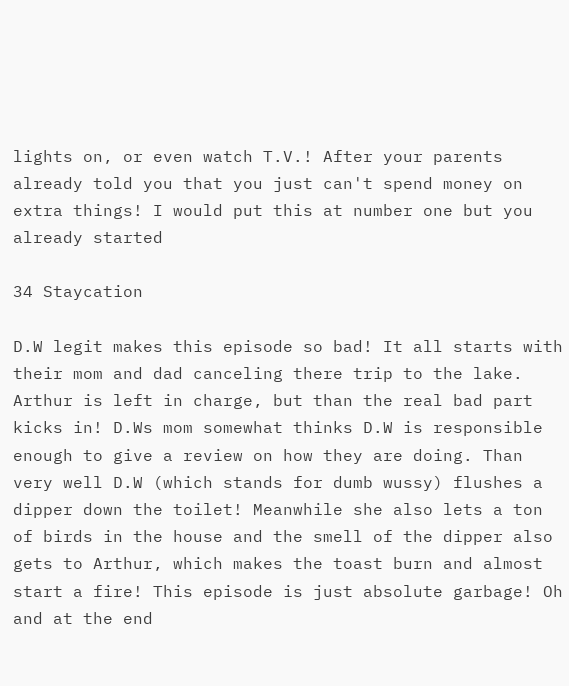lights on, or even watch T.V.! After your parents already told you that you just can't spend money on extra things! I would put this at number one but you already started

34 Staycation

D.W legit makes this episode so bad! It all starts with their mom and dad canceling there trip to the lake. Arthur is left in charge, but than the real bad part kicks in! D.Ws mom somewhat thinks D.W is responsible enough to give a review on how they are doing. Than very well D.W (which stands for dumb wussy) flushes a dipper down the toilet! Meanwhile she also lets a ton of birds in the house and the smell of the dipper also gets to Arthur, which makes the toast burn and almost start a fire! This episode is just absolute garbage! Oh and at the end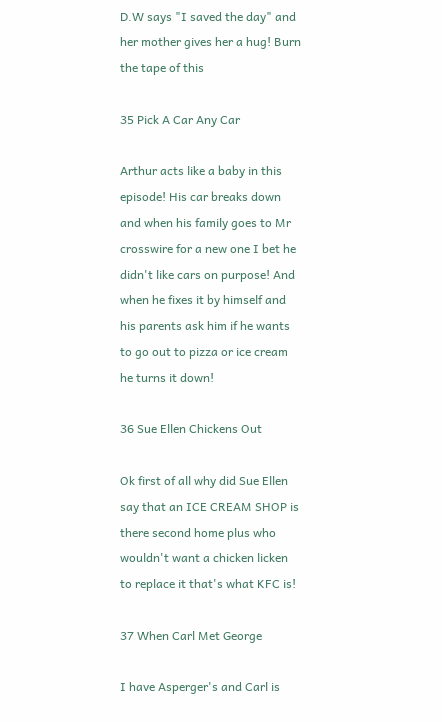D.W says "I saved the day" and her mother gives her a hug! Burn the tape of this

35 Pick A Car Any Car

Arthur acts like a baby in this episode! His car breaks down and when his family goes to Mr crosswire for a new one I bet he didn't like cars on purpose! And when he fixes it by himself and his parents ask him if he wants to go out to pizza or ice cream he turns it down!

36 Sue Ellen Chickens Out

Ok first of all why did Sue Ellen say that an ICE CREAM SHOP is there second home plus who wouldn't want a chicken licken to replace it that's what KFC is!

37 When Carl Met George

I have Asperger's and Carl is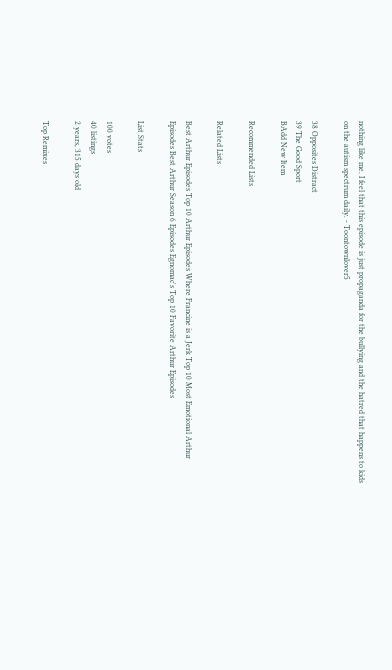nothing like me. I feel that this episode is just propaganda for the bullying and the hatred that happens to kids on the autism spectrum daily. - Toontownlover5

38 Opposites Distract
39 The Good Sport
BAdd New Item

Recommended Lists

Related Lists

Best Arthur Episodes Top 10 Arthur Episodes Where Francine is a Jerk Top 10 Most Emotional Arthur Episodes Best Arthur Season 6 Episodes Egnomac's Top 10 Favorite Arthur Episodes

List Stats

100 votes
40 listings
2 years, 315 days old

Top Remixes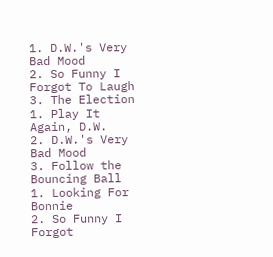1. D.W.'s Very Bad Mood
2. So Funny I Forgot To Laugh
3. The Election
1. Play It Again, D.W.
2. D.W.'s Very Bad Mood
3. Follow the Bouncing Ball
1. Looking For Bonnie
2. So Funny I Forgot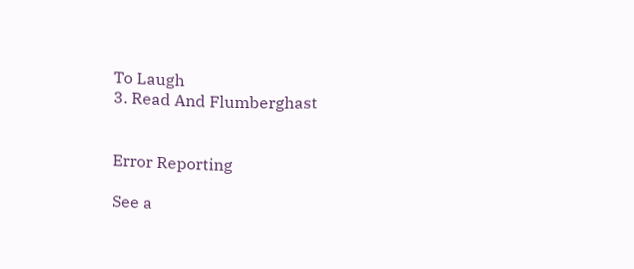To Laugh
3. Read And Flumberghast


Error Reporting

See a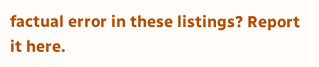factual error in these listings? Report it here.